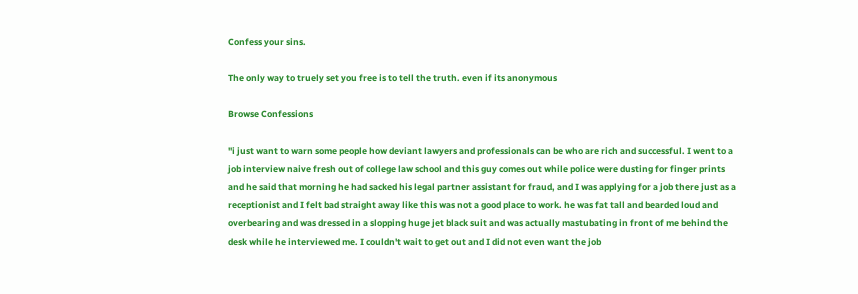Confess your sins.

The only way to truely set you free is to tell the truth. even if its anonymous

Browse Confessions

"i just want to warn some people how deviant lawyers and professionals can be who are rich and successful. I went to a job interview naive fresh out of college law school and this guy comes out while police were dusting for finger prints and he said that morning he had sacked his legal partner assistant for fraud, and I was applying for a job there just as a receptionist and I felt bad straight away like this was not a good place to work. he was fat tall and bearded loud and overbearing and was dressed in a slopping huge jet black suit and was actually mastubating in front of me behind the desk while he interviewed me. I couldn't wait to get out and I did not even want the job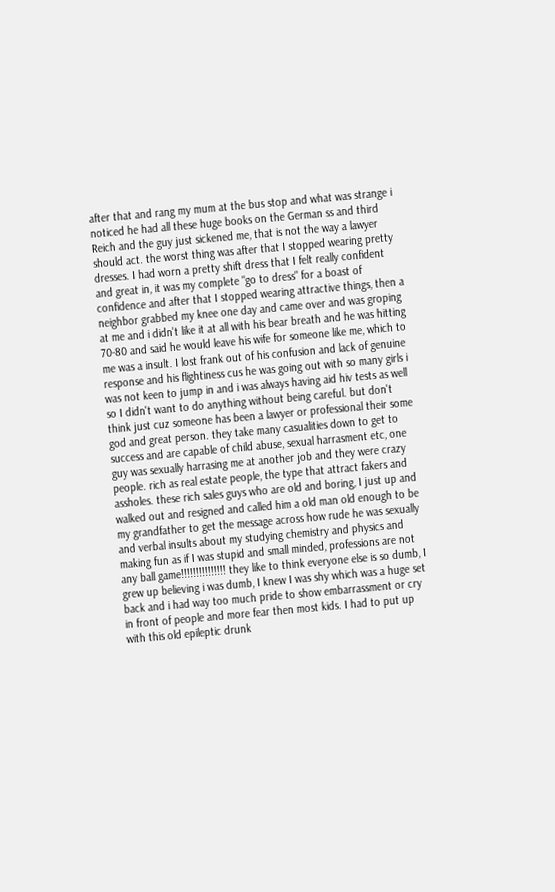after that and rang my mum at the bus stop and what was strange i noticed he had all these huge books on the German ss and third Reich and the guy just sickened me, that is not the way a lawyer should act. the worst thing was after that I stopped wearing pretty dresses. I had worn a pretty shift dress that I felt really confident and great in, it was my complete "go to dress" for a boast of confidence and after that I stopped wearing attractive things, then a neighbor grabbed my knee one day and came over and was groping at me and i didn't like it at all with his bear breath and he was hitting 70-80 and said he would leave his wife for someone like me, which to me was a insult. I lost frank out of his confusion and lack of genuine response and his flightiness cus he was going out with so many girls i was not keen to jump in and i was always having aid hiv tests as well so I didn't want to do anything without being careful. but don't think just cuz someone has been a lawyer or professional their some god and great person. they take many casualities down to get to success and are capable of child abuse, sexual harrasment etc, one guy was sexually harrasing me at another job and they were crazy people. rich as real estate people, the type that attract fakers and assholes. these rich sales guys who are old and boring, I just up and walked out and resigned and called him a old man old enough to be my grandfather to get the message across how rude he was sexually and verbal insults about my studying chemistry and physics and making fun as if I was stupid and small minded, professions are not any ball game!!!!!!!!!!!!!!! they like to think everyone else is so dumb, I grew up believing i was dumb, I knew I was shy which was a huge set back and i had way too much pride to show embarrassment or cry in front of people and more fear then most kids. I had to put up with this old epileptic drunk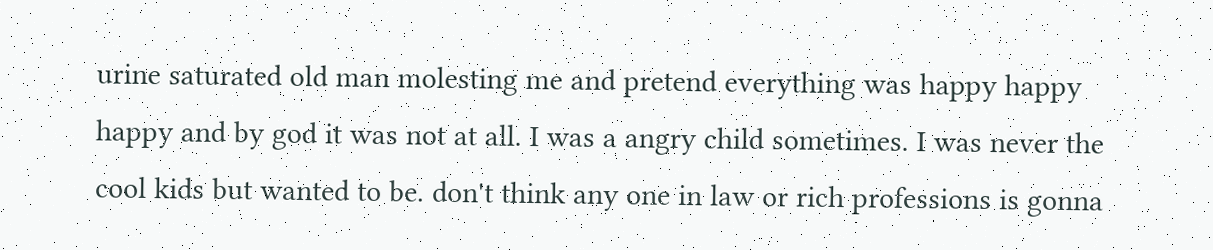urine saturated old man molesting me and pretend everything was happy happy happy and by god it was not at all. I was a angry child sometimes. I was never the cool kids but wanted to be. don't think any one in law or rich professions is gonna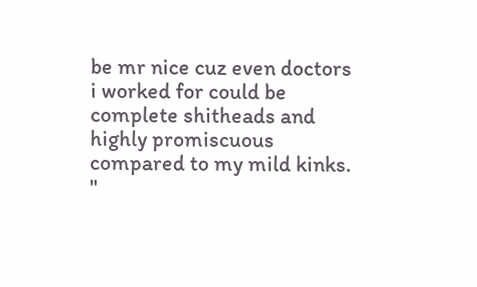be mr nice cuz even doctors i worked for could be complete shitheads and highly promiscuous compared to my mild kinks. "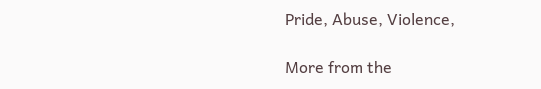Pride, Abuse, Violence,

More from the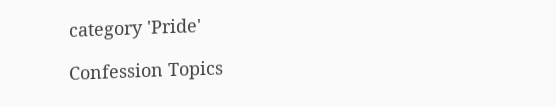category 'Pride'

Confession Topics